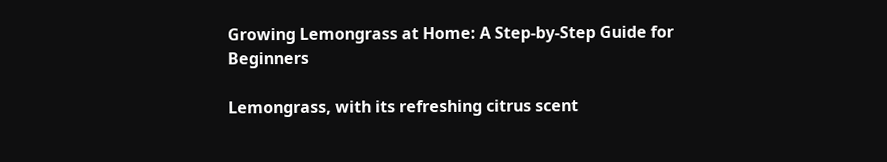Growing Lemongrass at Home: A Step-by-Step Guide for Beginners

Lemongrass, with its refreshing citrus scent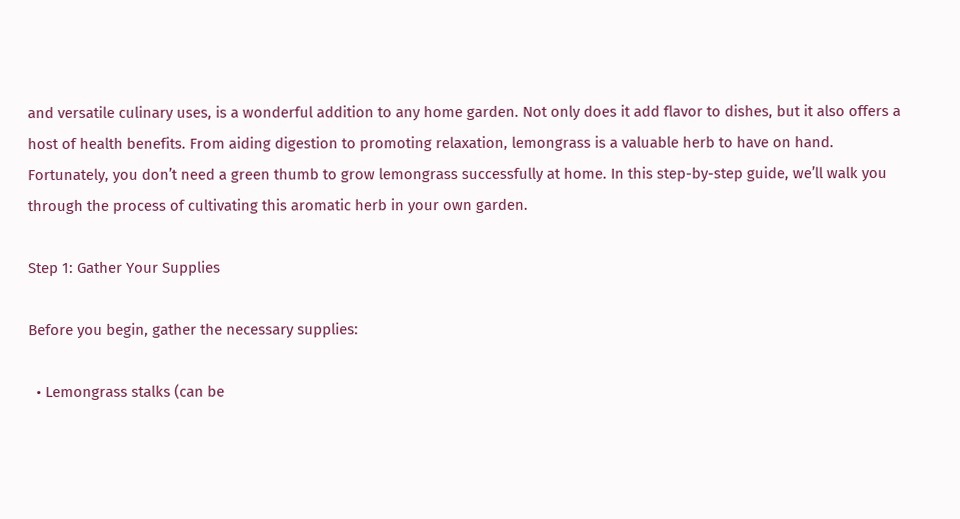and versatile culinary uses, is a wonderful addition to any home garden. Not only does it add flavor to dishes, but it also offers a host of health benefits. From aiding digestion to promoting relaxation, lemongrass is a valuable herb to have on hand. Fortunately, you don’t need a green thumb to grow lemongrass successfully at home. In this step-by-step guide, we’ll walk you through the process of cultivating this aromatic herb in your own garden.

Step 1: Gather Your Supplies

Before you begin, gather the necessary supplies:

  • Lemongrass stalks (can be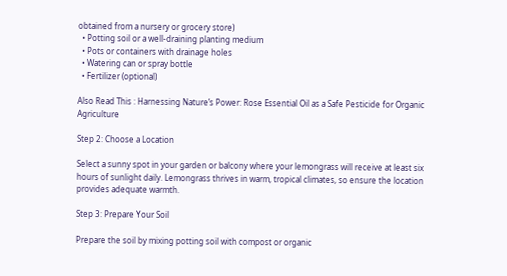obtained from a nursery or grocery store)
  • Potting soil or a well-draining planting medium
  • Pots or containers with drainage holes
  • Watering can or spray bottle
  • Fertilizer (optional)

Also Read This : Harnessing Nature’s Power: Rose Essential Oil as a Safe Pesticide for Organic Agriculture

Step 2: Choose a Location

Select a sunny spot in your garden or balcony where your lemongrass will receive at least six hours of sunlight daily. Lemongrass thrives in warm, tropical climates, so ensure the location provides adequate warmth.

Step 3: Prepare Your Soil

Prepare the soil by mixing potting soil with compost or organic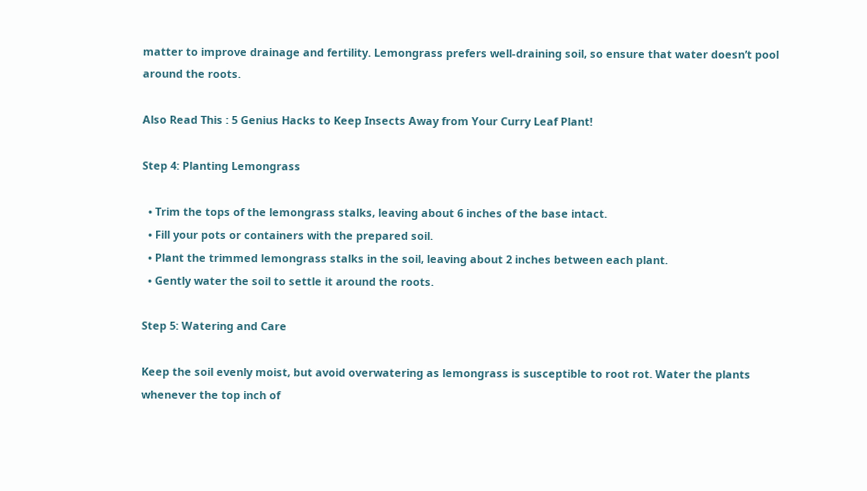matter to improve drainage and fertility. Lemongrass prefers well-draining soil, so ensure that water doesn’t pool around the roots.

Also Read This : 5 Genius Hacks to Keep Insects Away from Your Curry Leaf Plant!

Step 4: Planting Lemongrass

  • Trim the tops of the lemongrass stalks, leaving about 6 inches of the base intact.
  • Fill your pots or containers with the prepared soil.
  • Plant the trimmed lemongrass stalks in the soil, leaving about 2 inches between each plant.
  • Gently water the soil to settle it around the roots.

Step 5: Watering and Care

Keep the soil evenly moist, but avoid overwatering as lemongrass is susceptible to root rot. Water the plants whenever the top inch of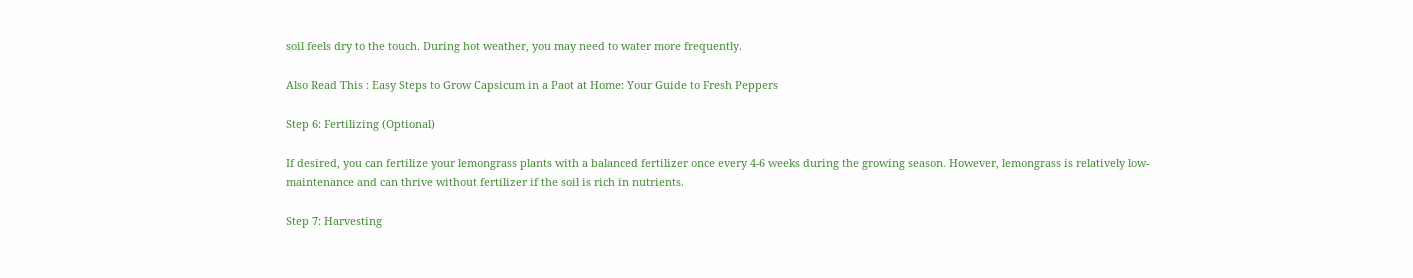soil feels dry to the touch. During hot weather, you may need to water more frequently.

Also Read This : Easy Steps to Grow Capsicum in a Paot at Home: Your Guide to Fresh Peppers

Step 6: Fertilizing (Optional)

If desired, you can fertilize your lemongrass plants with a balanced fertilizer once every 4-6 weeks during the growing season. However, lemongrass is relatively low-maintenance and can thrive without fertilizer if the soil is rich in nutrients.

Step 7: Harvesting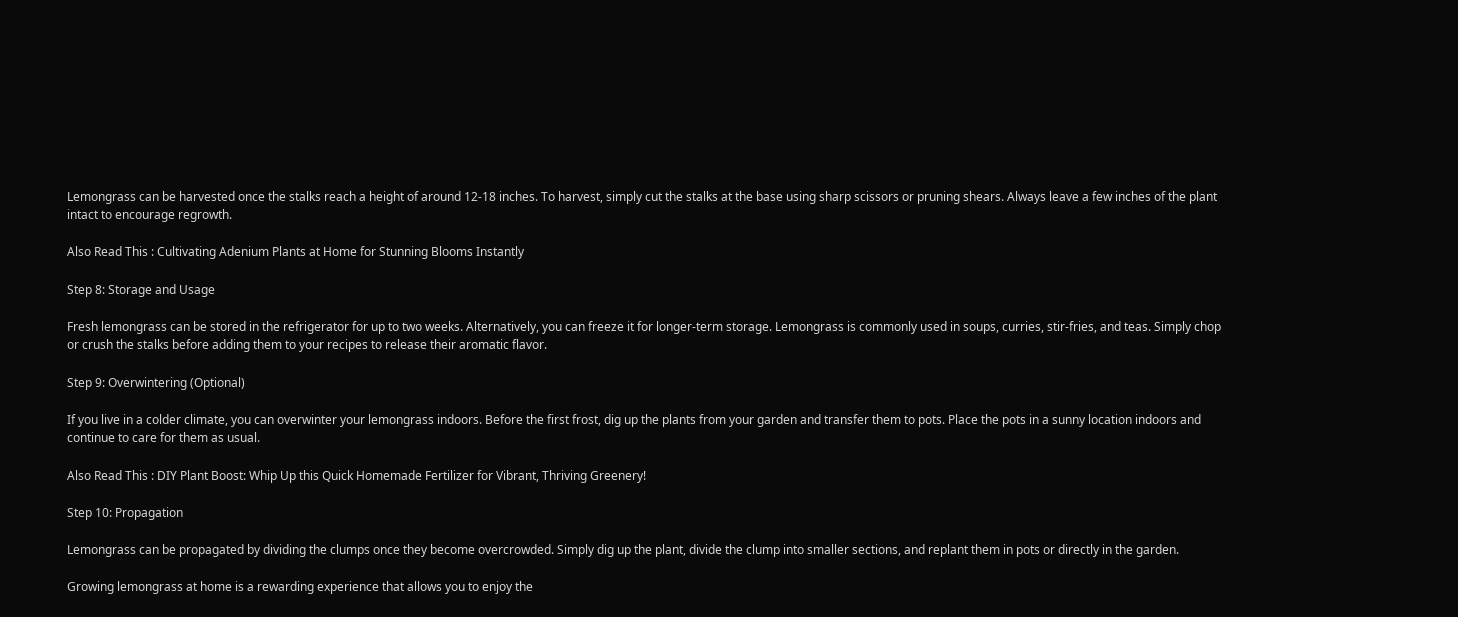Lemongrass can be harvested once the stalks reach a height of around 12-18 inches. To harvest, simply cut the stalks at the base using sharp scissors or pruning shears. Always leave a few inches of the plant intact to encourage regrowth.

Also Read This : Cultivating Adenium Plants at Home for Stunning Blooms Instantly

Step 8: Storage and Usage

Fresh lemongrass can be stored in the refrigerator for up to two weeks. Alternatively, you can freeze it for longer-term storage. Lemongrass is commonly used in soups, curries, stir-fries, and teas. Simply chop or crush the stalks before adding them to your recipes to release their aromatic flavor.

Step 9: Overwintering (Optional)

If you live in a colder climate, you can overwinter your lemongrass indoors. Before the first frost, dig up the plants from your garden and transfer them to pots. Place the pots in a sunny location indoors and continue to care for them as usual.

Also Read This : DIY Plant Boost: Whip Up this Quick Homemade Fertilizer for Vibrant, Thriving Greenery!

Step 10: Propagation

Lemongrass can be propagated by dividing the clumps once they become overcrowded. Simply dig up the plant, divide the clump into smaller sections, and replant them in pots or directly in the garden.

Growing lemongrass at home is a rewarding experience that allows you to enjoy the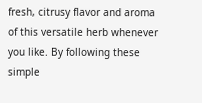fresh, citrusy flavor and aroma of this versatile herb whenever you like. By following these simple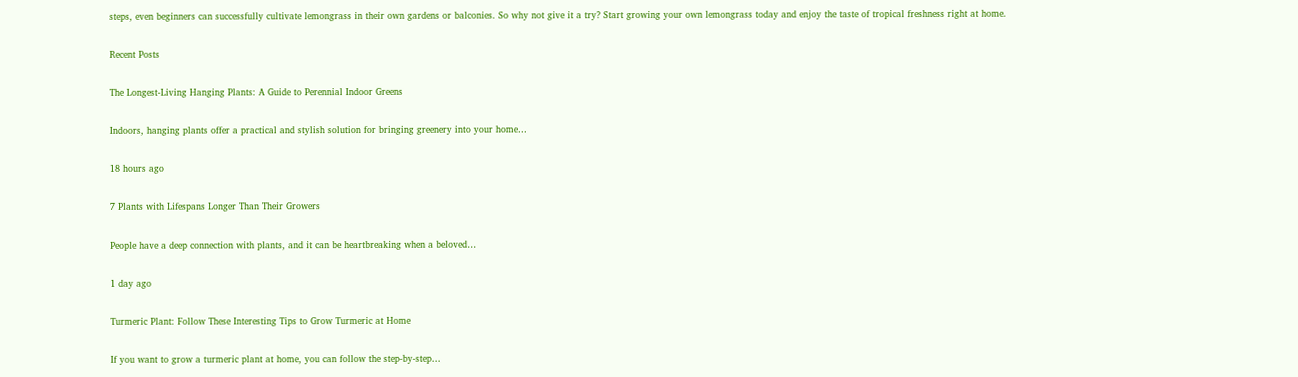steps, even beginners can successfully cultivate lemongrass in their own gardens or balconies. So why not give it a try? Start growing your own lemongrass today and enjoy the taste of tropical freshness right at home.

Recent Posts

The Longest-Living Hanging Plants: A Guide to Perennial Indoor Greens

Indoors, hanging plants offer a practical and stylish solution for bringing greenery into your home…

18 hours ago

7 Plants with Lifespans Longer Than Their Growers

People have a deep connection with plants, and it can be heartbreaking when a beloved…

1 day ago

Turmeric Plant: Follow These Interesting Tips to Grow Turmeric at Home

If you want to grow a turmeric plant at home, you can follow the step-by-step…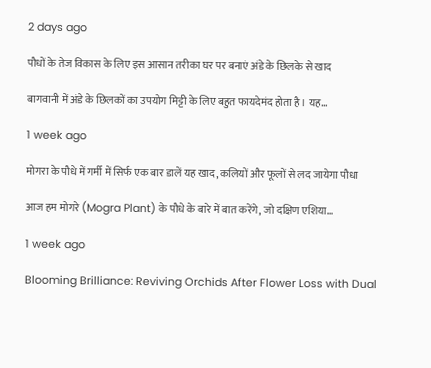2 days ago

पौधों के तेज विकास के लिए इस आसान तरीका घर पर बनाएं अंडे के छिलके से खाद

बागवानी में अंडे के छिलकों का उपयोग मिट्टी के लिए बहुत फायदेमंद होता है। यह…

1 week ago

मोगरा के पौधे में गर्मी में सिर्फ एक बार डालें यह खाद, कलियों और फूलों से लद जायेगा पौधा

आज हम मोगरे (Mogra Plant) के पौधे के बारे में बात करेंगे, जो दक्षिण एशिया…

1 week ago

Blooming Brilliance: Reviving Orchids After Flower Loss with Dual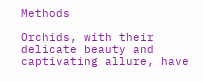Methods

Orchids, with their delicate beauty and captivating allure, have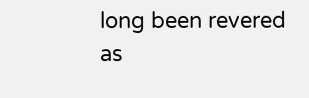long been revered as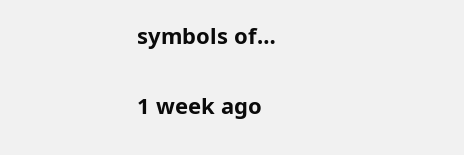symbols of…

1 week ago